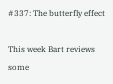#337: The butterfly effect

This week Bart reviews some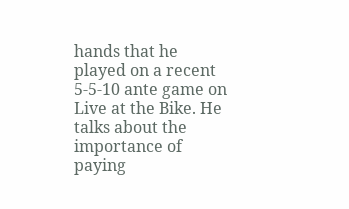hands that he played on a recent 5-5-10 ante game on Live at the Bike. He talks about the importance of paying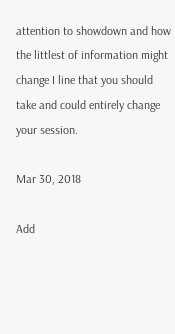attention to showdown and how the littlest of information might change I line that you should take and could entirely change your session.

Mar 30, 2018

Add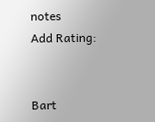notes
Add Rating:


Bart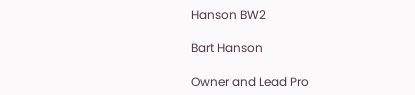Hanson BW2

Bart Hanson

Owner and Lead Pro